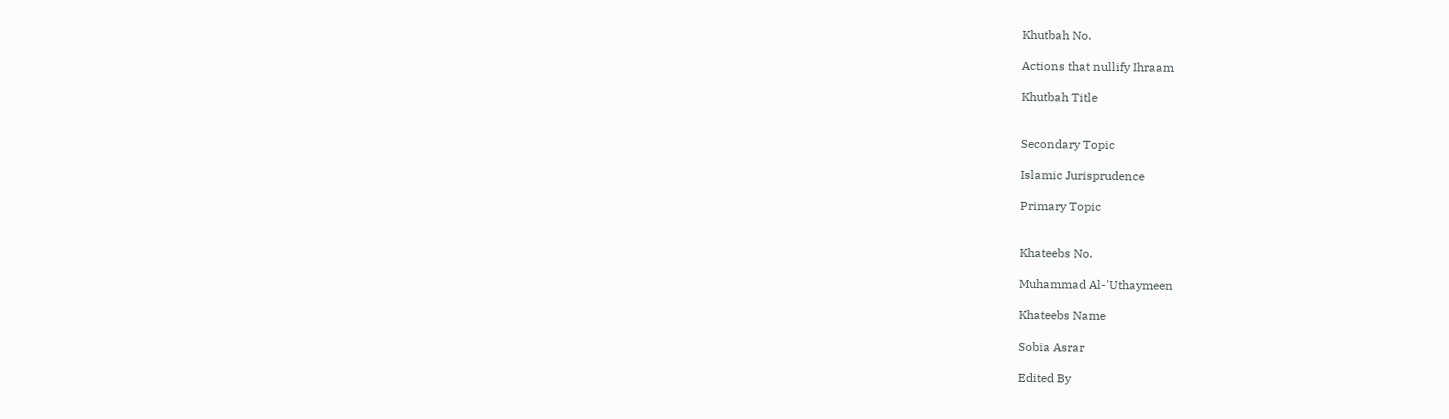Khutbah No.

Actions that nullify Ihraam

Khutbah Title


Secondary Topic

Islamic Jurisprudence

Primary Topic


Khateebs No.

Muhammad Al-'Uthaymeen

Khateebs Name

Sobia Asrar

Edited By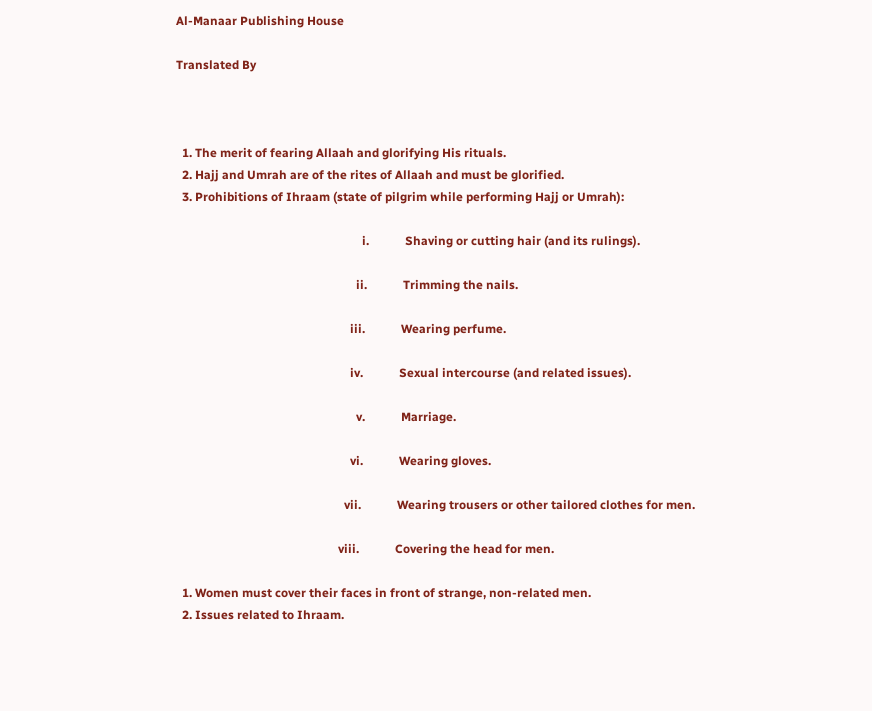Al-Manaar Publishing House

Translated By



  1. The merit of fearing Allaah and glorifying His rituals.
  2. Hajj and Umrah are of the rites of Allaah and must be glorified.
  3. Prohibitions of Ihraam (state of pilgrim while performing Hajj or Umrah):

                                                              i.            Shaving or cutting hair (and its rulings).

                                                            ii.            Trimming the nails.

                                                          iii.            Wearing perfume.

                                                          iv.            Sexual intercourse (and related issues).

                                                            v.            Marriage.

                                                          vi.            Wearing gloves.

                                                        vii.            Wearing trousers or other tailored clothes for men.

                                                      viii.            Covering the head for men.

  1. Women must cover their faces in front of strange, non-related men.
  2. Issues related to Ihraam.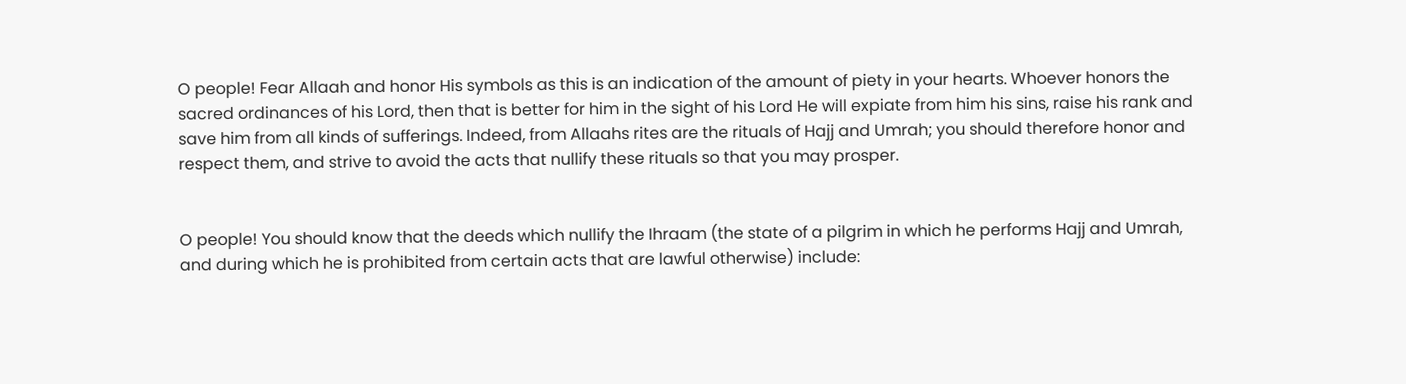O people! Fear Allaah and honor His symbols as this is an indication of the amount of piety in your hearts. Whoever honors the sacred ordinances of his Lord, then that is better for him in the sight of his Lord He will expiate from him his sins, raise his rank and save him from all kinds of sufferings. Indeed, from Allaahs rites are the rituals of Hajj and Umrah; you should therefore honor and respect them, and strive to avoid the acts that nullify these rituals so that you may prosper.


O people! You should know that the deeds which nullify the Ihraam (the state of a pilgrim in which he performs Hajj and Umrah, and during which he is prohibited from certain acts that are lawful otherwise) include: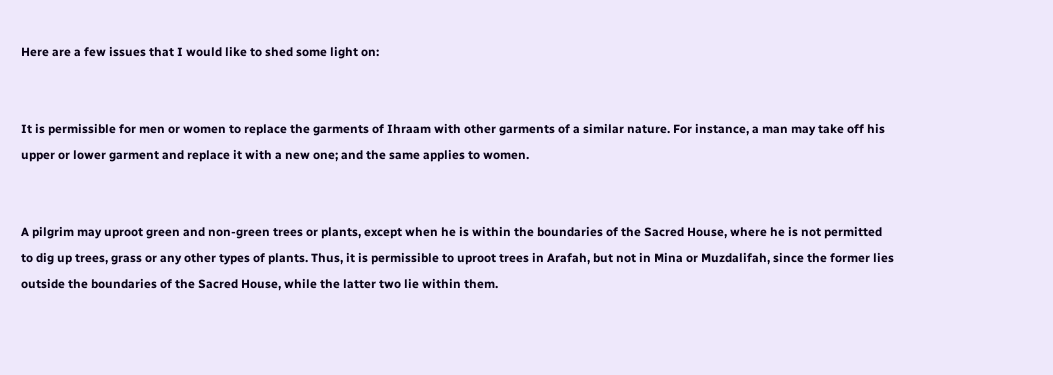Here are a few issues that I would like to shed some light on:


It is permissible for men or women to replace the garments of Ihraam with other garments of a similar nature. For instance, a man may take off his upper or lower garment and replace it with a new one; and the same applies to women.


A pilgrim may uproot green and non-green trees or plants, except when he is within the boundaries of the Sacred House, where he is not permitted to dig up trees, grass or any other types of plants. Thus, it is permissible to uproot trees in Arafah, but not in Mina or Muzdalifah, since the former lies outside the boundaries of the Sacred House, while the latter two lie within them.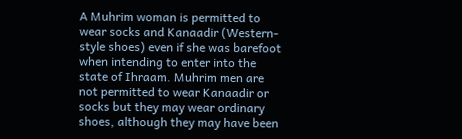A Muhrim woman is permitted to wear socks and Kanaadir (Western-style shoes) even if she was barefoot when intending to enter into the state of Ihraam. Muhrim men are not permitted to wear Kanaadir or socks but they may wear ordinary shoes, although they may have been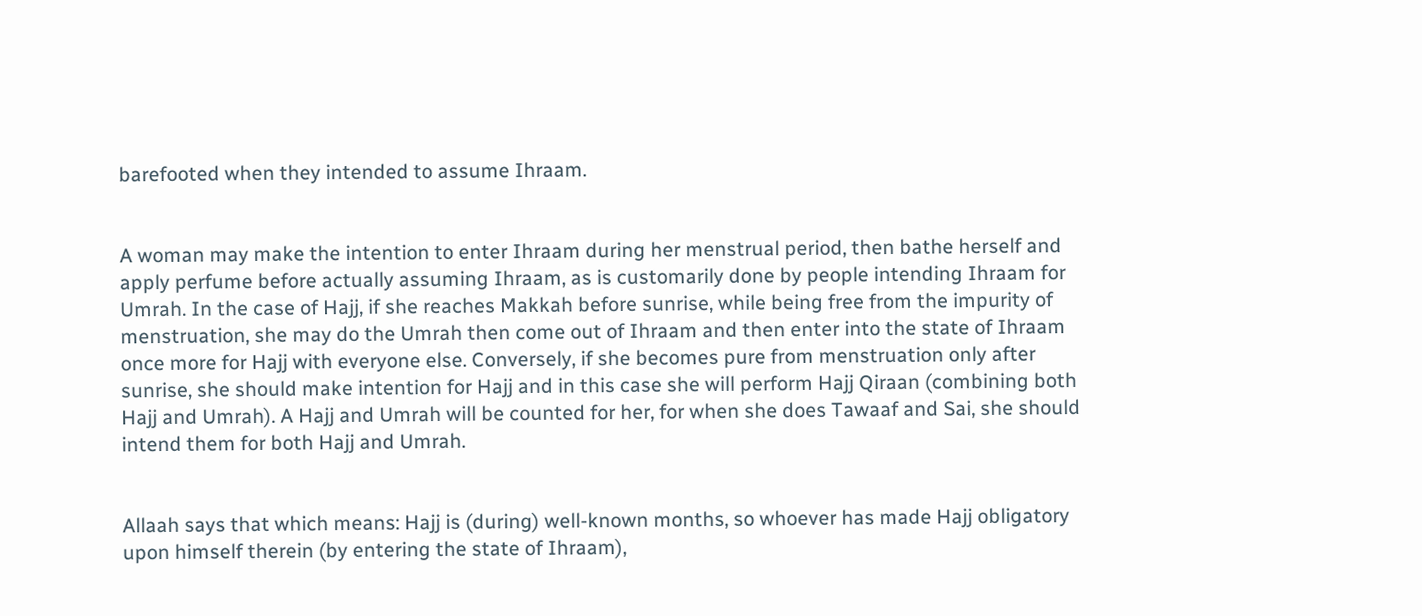barefooted when they intended to assume Ihraam.


A woman may make the intention to enter Ihraam during her menstrual period, then bathe herself and apply perfume before actually assuming Ihraam, as is customarily done by people intending Ihraam for Umrah. In the case of Hajj, if she reaches Makkah before sunrise, while being free from the impurity of menstruation, she may do the Umrah then come out of Ihraam and then enter into the state of Ihraam once more for Hajj with everyone else. Conversely, if she becomes pure from menstruation only after sunrise, she should make intention for Hajj and in this case she will perform Hajj Qiraan (combining both Hajj and Umrah). A Hajj and Umrah will be counted for her, for when she does Tawaaf and Sai, she should intend them for both Hajj and Umrah.


Allaah says that which means: Hajj is (during) well-known months, so whoever has made Hajj obligatory upon himself therein (by entering the state of Ihraam),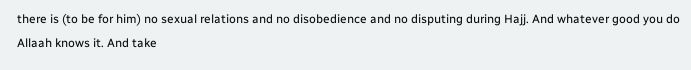there is (to be for him) no sexual relations and no disobedience and no disputing during Hajj. And whatever good you do Allaah knows it. And take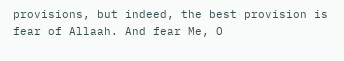provisions, but indeed, the best provision is fear of Allaah. And fear Me, O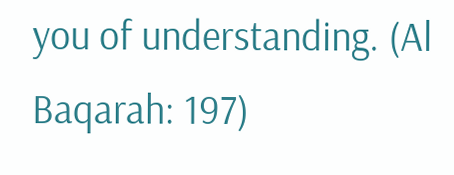you of understanding. (Al Baqarah: 197)